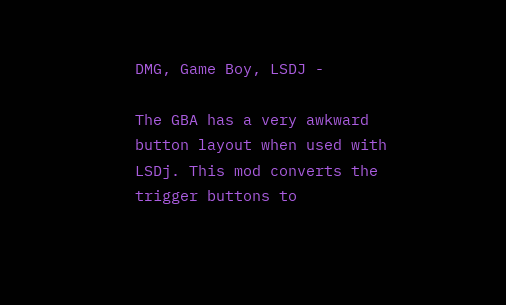DMG, Game Boy, LSDJ -

The GBA has a very awkward button layout when used with LSDj. This mod converts the trigger buttons to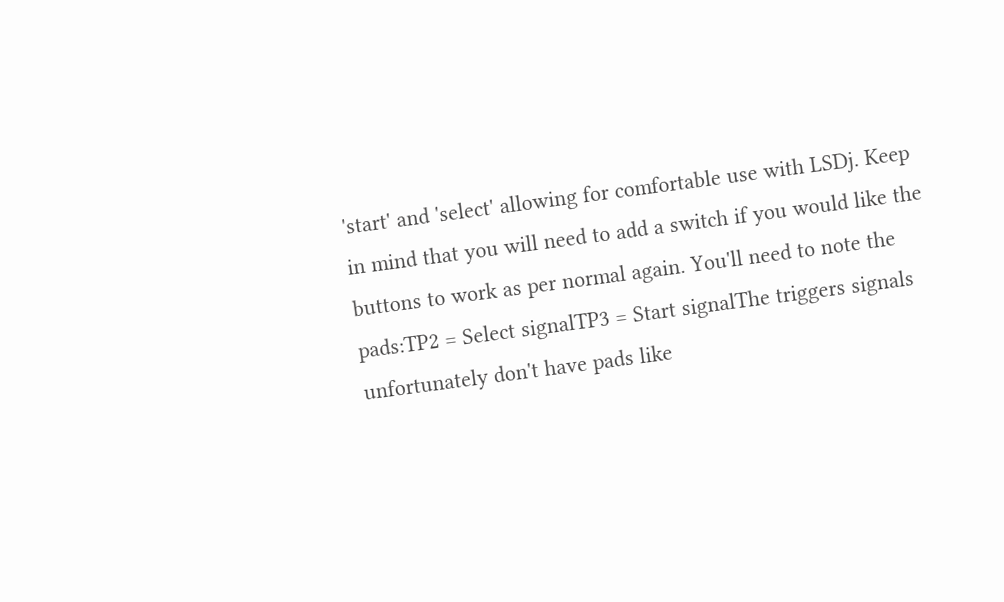'start' and 'select' allowing for comfortable use with LSDj. Keep in mind that you will need to add a switch if you would like the buttons to work as per normal again. You'll need to note the pads:TP2 = Select signalTP3 = Start signalThe triggers signals unfortunately don't have pads like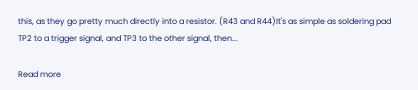this, as they go pretty much directly into a resistor. (R43 and R44)It's as simple as soldering pad TP2 to a trigger signal, and TP3 to the other signal, then...

Read more